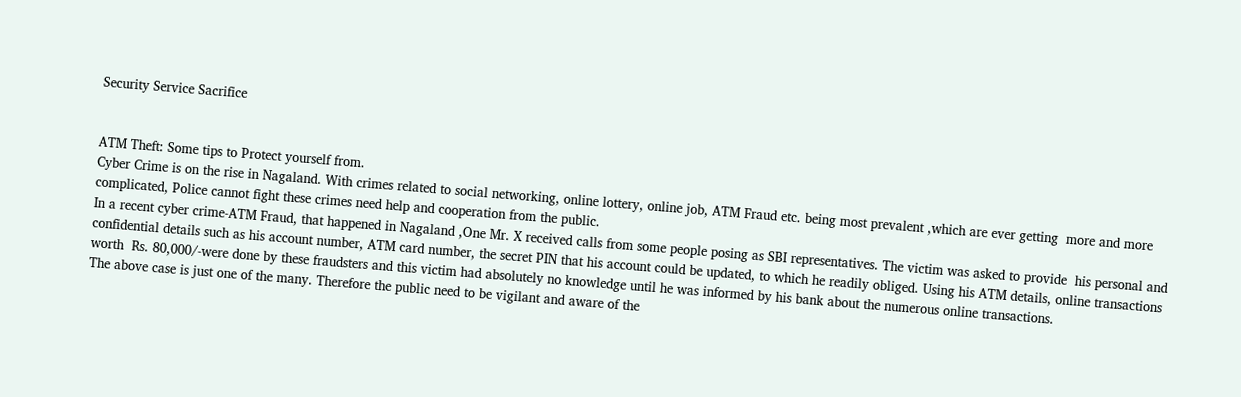Security Service Sacrifice


ATM Theft: Some tips to Protect yourself from.
Cyber Crime is on the rise in Nagaland. With crimes related to social networking, online lottery, online job, ATM Fraud etc. being most prevalent ,which are ever getting  more and more complicated, Police cannot fight these crimes need help and cooperation from the public.
In a recent cyber crime-ATM Fraud, that happened in Nagaland ,One Mr. X received calls from some people posing as SBI representatives. The victim was asked to provide  his personal and confidential details such as his account number, ATM card number, the secret PIN that his account could be updated, to which he readily obliged. Using his ATM details, online transactions worth  Rs. 80,000/-were done by these fraudsters and this victim had absolutely no knowledge until he was informed by his bank about the numerous online transactions.
The above case is just one of the many. Therefore the public need to be vigilant and aware of the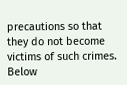precautions so that they do not become victims of such crimes. Below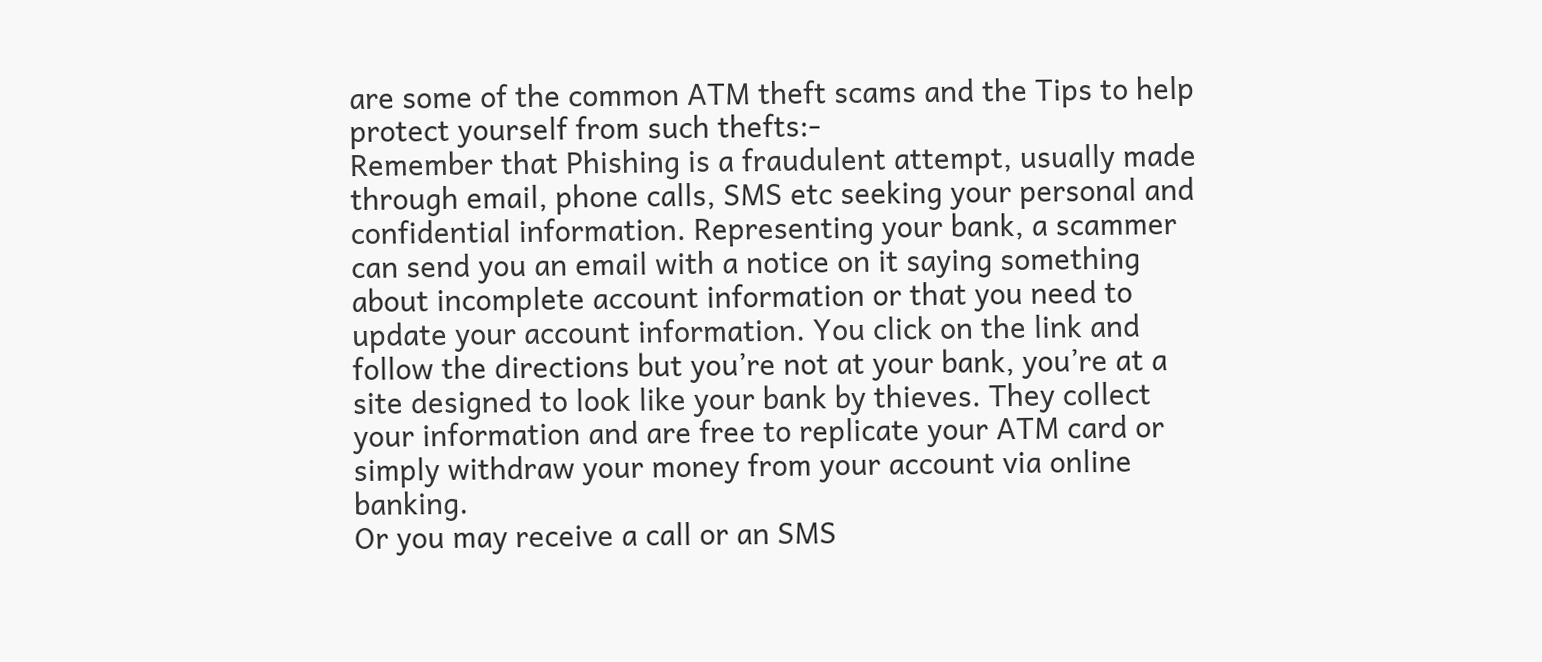are some of the common ATM theft scams and the Tips to help protect yourself from such thefts:-
Remember that Phishing is a fraudulent attempt, usually made through email, phone calls, SMS etc seeking your personal and confidential information. Representing your bank, a scammer can send you an email with a notice on it saying something about incomplete account information or that you need to update your account information. You click on the link and follow the directions but you’re not at your bank, you’re at a site designed to look like your bank by thieves. They collect your information and are free to replicate your ATM card or simply withdraw your money from your account via online banking.
Or you may receive a call or an SMS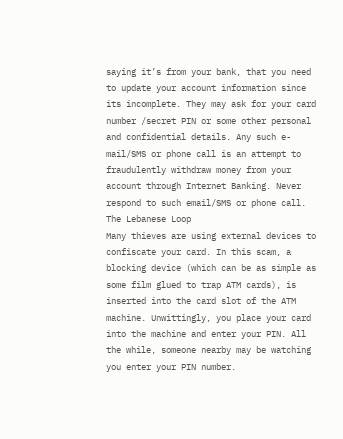saying it’s from your bank, that you need to update your account information since its incomplete. They may ask for your card number /secret PIN or some other personal and confidential details. Any such e-mail/SMS or phone call is an attempt to fraudulently withdraw money from your account through Internet Banking. Never respond to such email/SMS or phone call.
The Lebanese Loop
Many thieves are using external devices to confiscate your card. In this scam, a blocking device (which can be as simple as some film glued to trap ATM cards), is inserted into the card slot of the ATM machine. Unwittingly, you place your card into the machine and enter your PIN. All the while, someone nearby may be watching you enter your PIN number.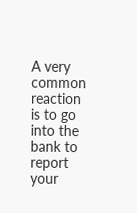A very common reaction is to go into the bank to report your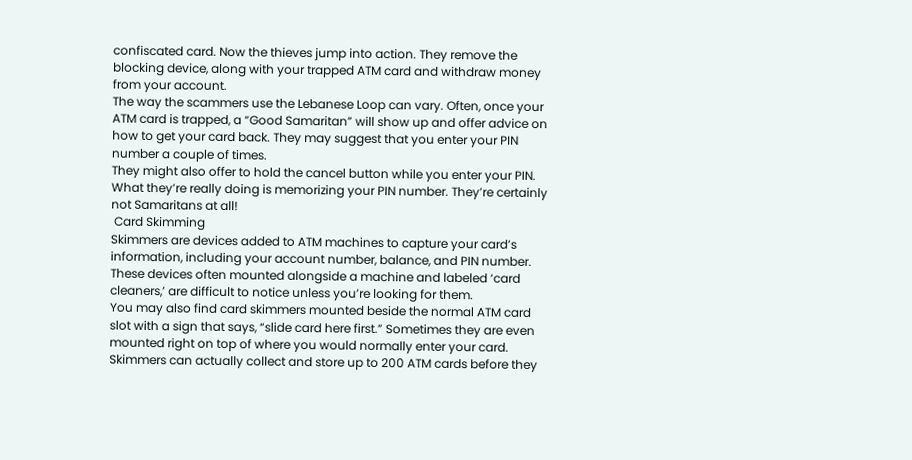confiscated card. Now the thieves jump into action. They remove the blocking device, along with your trapped ATM card and withdraw money from your account.
The way the scammers use the Lebanese Loop can vary. Often, once your ATM card is trapped, a “Good Samaritan” will show up and offer advice on how to get your card back. They may suggest that you enter your PIN number a couple of times.
They might also offer to hold the cancel button while you enter your PIN. What they’re really doing is memorizing your PIN number. They’re certainly not Samaritans at all!
 Card Skimming
Skimmers are devices added to ATM machines to capture your card’s information, including your account number, balance, and PIN number. These devices often mounted alongside a machine and labeled ‘card cleaners,’ are difficult to notice unless you’re looking for them.
You may also find card skimmers mounted beside the normal ATM card slot with a sign that says, “slide card here first.” Sometimes they are even mounted right on top of where you would normally enter your card. Skimmers can actually collect and store up to 200 ATM cards before they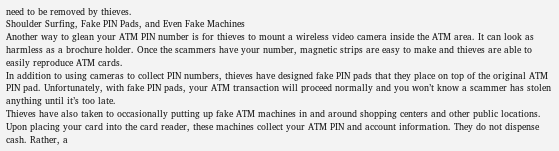need to be removed by thieves.
Shoulder Surfing, Fake PIN Pads, and Even Fake Machines
Another way to glean your ATM PIN number is for thieves to mount a wireless video camera inside the ATM area. It can look as harmless as a brochure holder. Once the scammers have your number, magnetic strips are easy to make and thieves are able to easily reproduce ATM cards.
In addition to using cameras to collect PIN numbers, thieves have designed fake PIN pads that they place on top of the original ATM PIN pad. Unfortunately, with fake PIN pads, your ATM transaction will proceed normally and you won’t know a scammer has stolen anything until it’s too late.
Thieves have also taken to occasionally putting up fake ATM machines in and around shopping centers and other public locations. Upon placing your card into the card reader, these machines collect your ATM PIN and account information. They do not dispense cash. Rather, a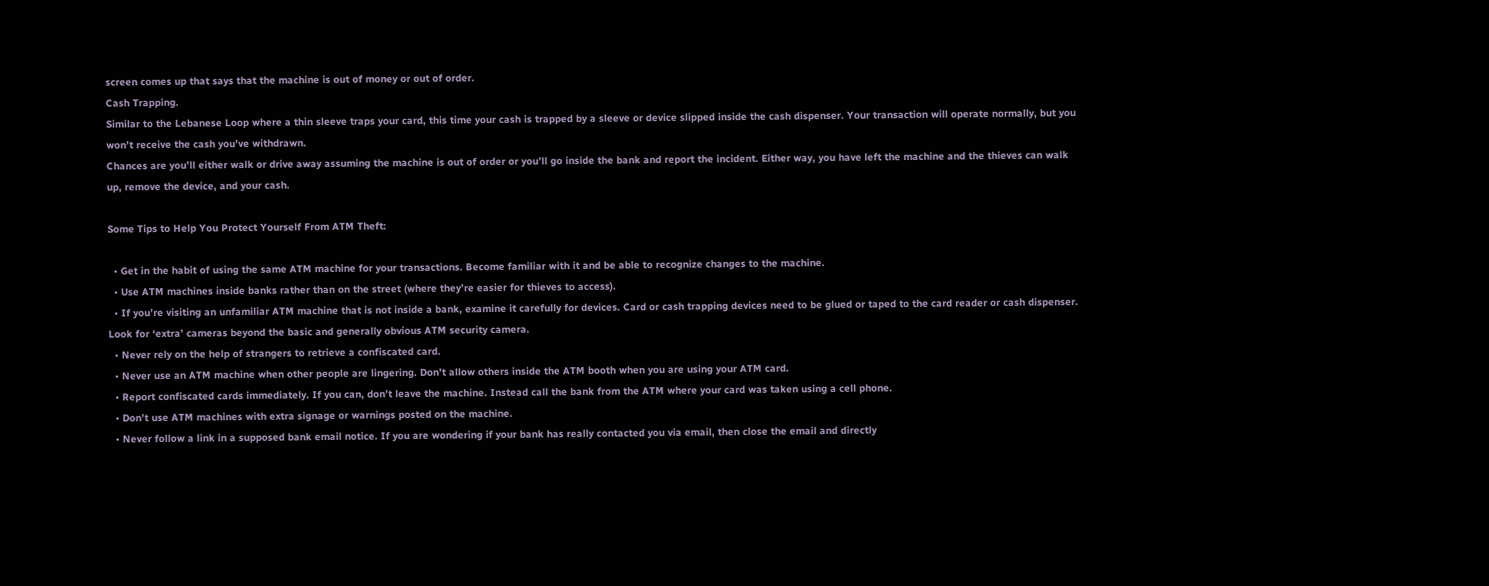screen comes up that says that the machine is out of money or out of order.
Cash Trapping.
Similar to the Lebanese Loop where a thin sleeve traps your card, this time your cash is trapped by a sleeve or device slipped inside the cash dispenser. Your transaction will operate normally, but you won’t receive the cash you’ve withdrawn.
Chances are you’ll either walk or drive away assuming the machine is out of order or you’ll go inside the bank and report the incident. Either way, you have left the machine and the thieves can walk up, remove the device, and your cash.

Some Tips to Help You Protect Yourself From ATM Theft:

  • Get in the habit of using the same ATM machine for your transactions. Become familiar with it and be able to recognize changes to the machine.
  • Use ATM machines inside banks rather than on the street (where they’re easier for thieves to access).
  • If you’re visiting an unfamiliar ATM machine that is not inside a bank, examine it carefully for devices. Card or cash trapping devices need to be glued or taped to the card reader or cash dispenser. Look for ‘extra’ cameras beyond the basic and generally obvious ATM security camera.
  • Never rely on the help of strangers to retrieve a confiscated card.
  • Never use an ATM machine when other people are lingering. Don’t allow others inside the ATM booth when you are using your ATM card.
  • Report confiscated cards immediately. If you can, don’t leave the machine. Instead call the bank from the ATM where your card was taken using a cell phone.
  • Don’t use ATM machines with extra signage or warnings posted on the machine.
  • Never follow a link in a supposed bank email notice. If you are wondering if your bank has really contacted you via email, then close the email and directly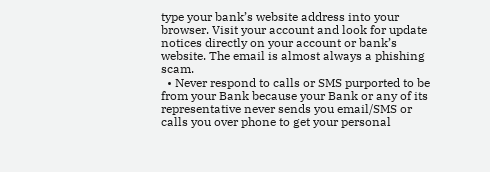type your bank’s website address into your browser. Visit your account and look for update notices directly on your account or bank’s website. The email is almost always a phishing scam.
  • Never respond to calls or SMS purported to be from your Bank because your Bank or any of its representative never sends you email/SMS or calls you over phone to get your personal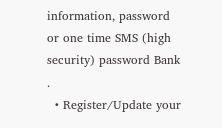information, password or one time SMS (high security) password Bank .
  • Register/Update your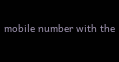mobile number with the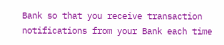Bank so that you receive transaction notifications from your Bank each time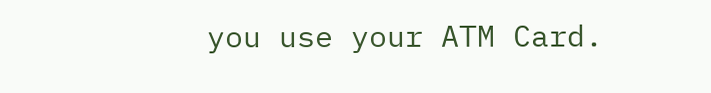you use your ATM Card.